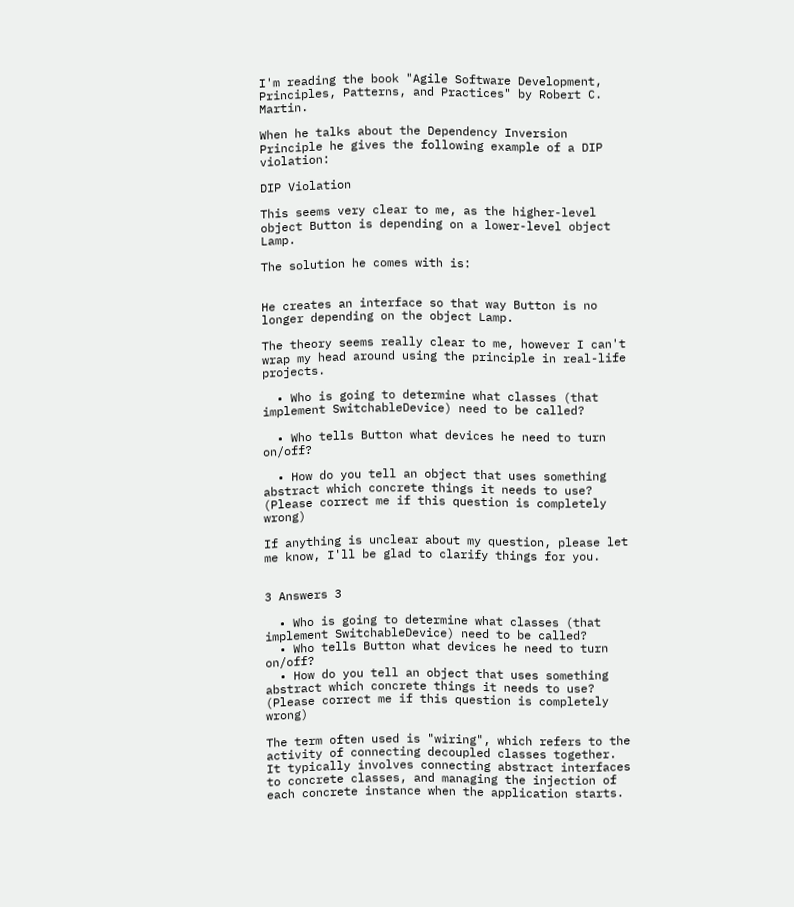I'm reading the book "Agile Software Development, Principles, Patterns, and Practices" by Robert C. Martin.

When he talks about the Dependency Inversion Principle he gives the following example of a DIP violation:

DIP Violation

This seems very clear to me, as the higher-level object Button is depending on a lower-level object Lamp.

The solution he comes with is:


He creates an interface so that way Button is no longer depending on the object Lamp.

The theory seems really clear to me, however I can't wrap my head around using the principle in real-life projects.

  • Who is going to determine what classes (that implement SwitchableDevice) need to be called?

  • Who tells Button what devices he need to turn on/off?

  • How do you tell an object that uses something abstract which concrete things it needs to use? (Please correct me if this question is completely wrong)

If anything is unclear about my question, please let me know, I'll be glad to clarify things for you.


3 Answers 3

  • Who is going to determine what classes (that implement SwitchableDevice) need to be called?
  • Who tells Button what devices he need to turn on/off?
  • How do you tell an object that uses something abstract which concrete things it needs to use? (Please correct me if this question is completely wrong)

The term often used is "wiring", which refers to the activity of connecting decoupled classes together. It typically involves connecting abstract interfaces to concrete classes, and managing the injection of each concrete instance when the application starts.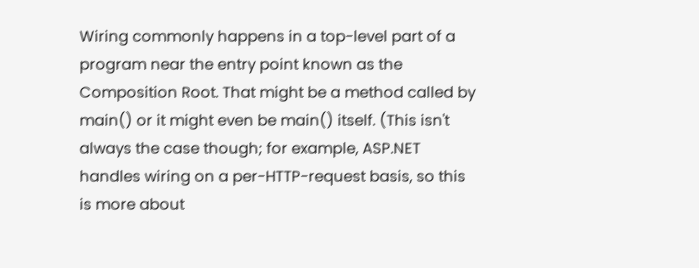Wiring commonly happens in a top-level part of a program near the entry point known as the Composition Root. That might be a method called by main() or it might even be main() itself. (This isn't always the case though; for example, ASP.NET handles wiring on a per-HTTP-request basis, so this is more about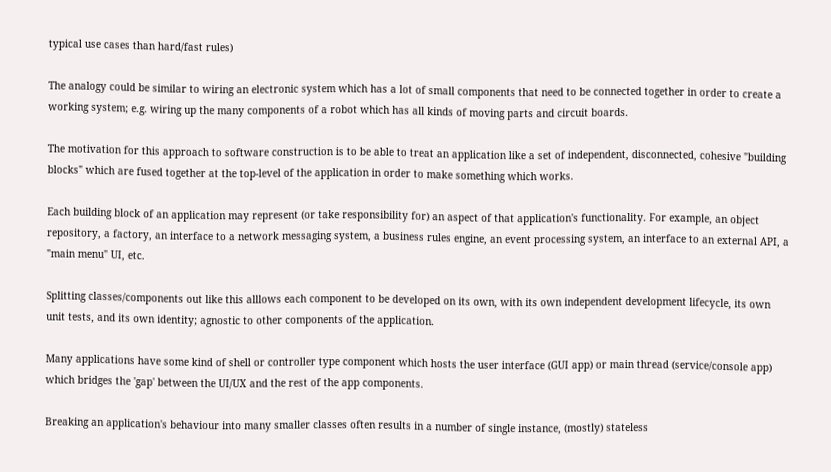typical use cases than hard/fast rules)

The analogy could be similar to wiring an electronic system which has a lot of small components that need to be connected together in order to create a working system; e.g. wiring up the many components of a robot which has all kinds of moving parts and circuit boards.

The motivation for this approach to software construction is to be able to treat an application like a set of independent, disconnected, cohesive "building blocks" which are fused together at the top-level of the application in order to make something which works.

Each building block of an application may represent (or take responsibility for) an aspect of that application's functionality. For example, an object repository, a factory, an interface to a network messaging system, a business rules engine, an event processing system, an interface to an external API, a "main menu" UI, etc.

Splitting classes/components out like this alllows each component to be developed on its own, with its own independent development lifecycle, its own unit tests, and its own identity; agnostic to other components of the application.

Many applications have some kind of shell or controller type component which hosts the user interface (GUI app) or main thread (service/console app) which bridges the 'gap' between the UI/UX and the rest of the app components.

Breaking an application's behaviour into many smaller classes often results in a number of single instance, (mostly) stateless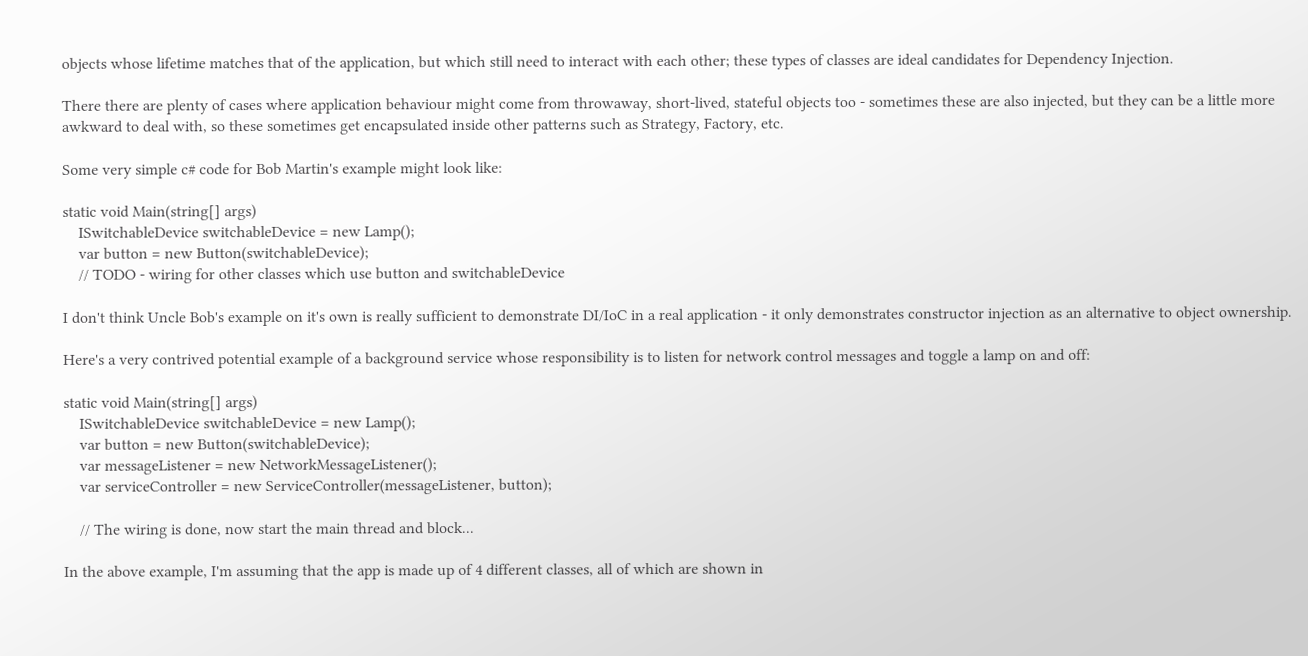objects whose lifetime matches that of the application, but which still need to interact with each other; these types of classes are ideal candidates for Dependency Injection.

There there are plenty of cases where application behaviour might come from throwaway, short-lived, stateful objects too - sometimes these are also injected, but they can be a little more awkward to deal with, so these sometimes get encapsulated inside other patterns such as Strategy, Factory, etc.

Some very simple c# code for Bob Martin's example might look like:

static void Main(string[] args)
    ISwitchableDevice switchableDevice = new Lamp();
    var button = new Button(switchableDevice);
    // TODO - wiring for other classes which use button and switchableDevice

I don't think Uncle Bob's example on it's own is really sufficient to demonstrate DI/IoC in a real application - it only demonstrates constructor injection as an alternative to object ownership.

Here's a very contrived potential example of a background service whose responsibility is to listen for network control messages and toggle a lamp on and off:

static void Main(string[] args)
    ISwitchableDevice switchableDevice = new Lamp();
    var button = new Button(switchableDevice);
    var messageListener = new NetworkMessageListener();
    var serviceController = new ServiceController(messageListener, button);

    // The wiring is done, now start the main thread and block...

In the above example, I'm assuming that the app is made up of 4 different classes, all of which are shown in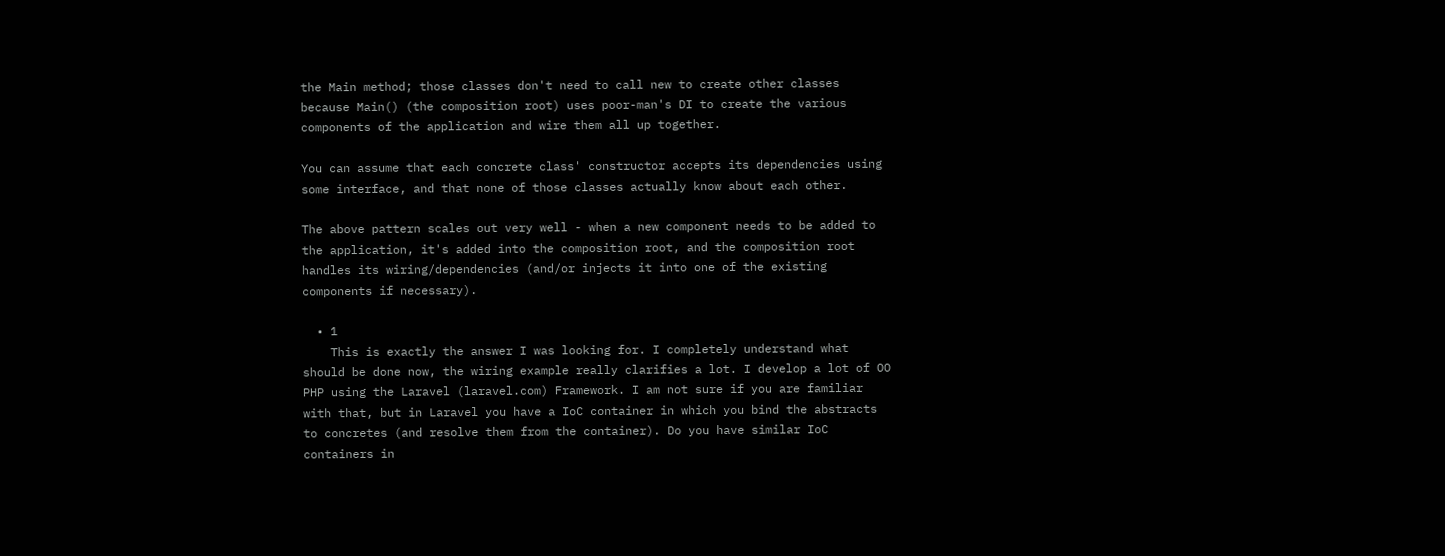the Main method; those classes don't need to call new to create other classes because Main() (the composition root) uses poor-man's DI to create the various components of the application and wire them all up together.

You can assume that each concrete class' constructor accepts its dependencies using some interface, and that none of those classes actually know about each other.

The above pattern scales out very well - when a new component needs to be added to the application, it's added into the composition root, and the composition root handles its wiring/dependencies (and/or injects it into one of the existing components if necessary).

  • 1
    This is exactly the answer I was looking for. I completely understand what should be done now, the wiring example really clarifies a lot. I develop a lot of OO PHP using the Laravel (laravel.com) Framework. I am not sure if you are familiar with that, but in Laravel you have a IoC container in which you bind the abstracts to concretes (and resolve them from the container). Do you have similar IoC containers in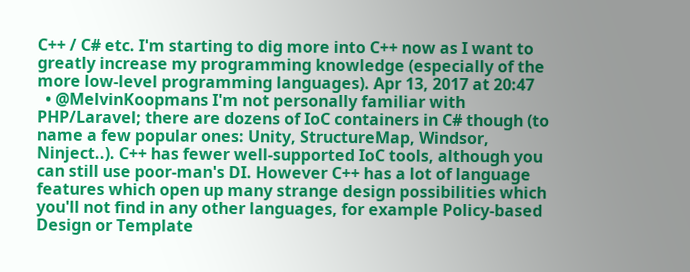C++ / C# etc. I'm starting to dig more into C++ now as I want to greatly increase my programming knowledge (especially of the more low-level programming languages). Apr 13, 2017 at 20:47
  • @MelvinKoopmans I'm not personally familiar with PHP/Laravel; there are dozens of IoC containers in C# though (to name a few popular ones: Unity, StructureMap, Windsor, Ninject..). C++ has fewer well-supported IoC tools, although you can still use poor-man's DI. However C++ has a lot of language features which open up many strange design possibilities which you'll not find in any other languages, for example Policy-based Design or Template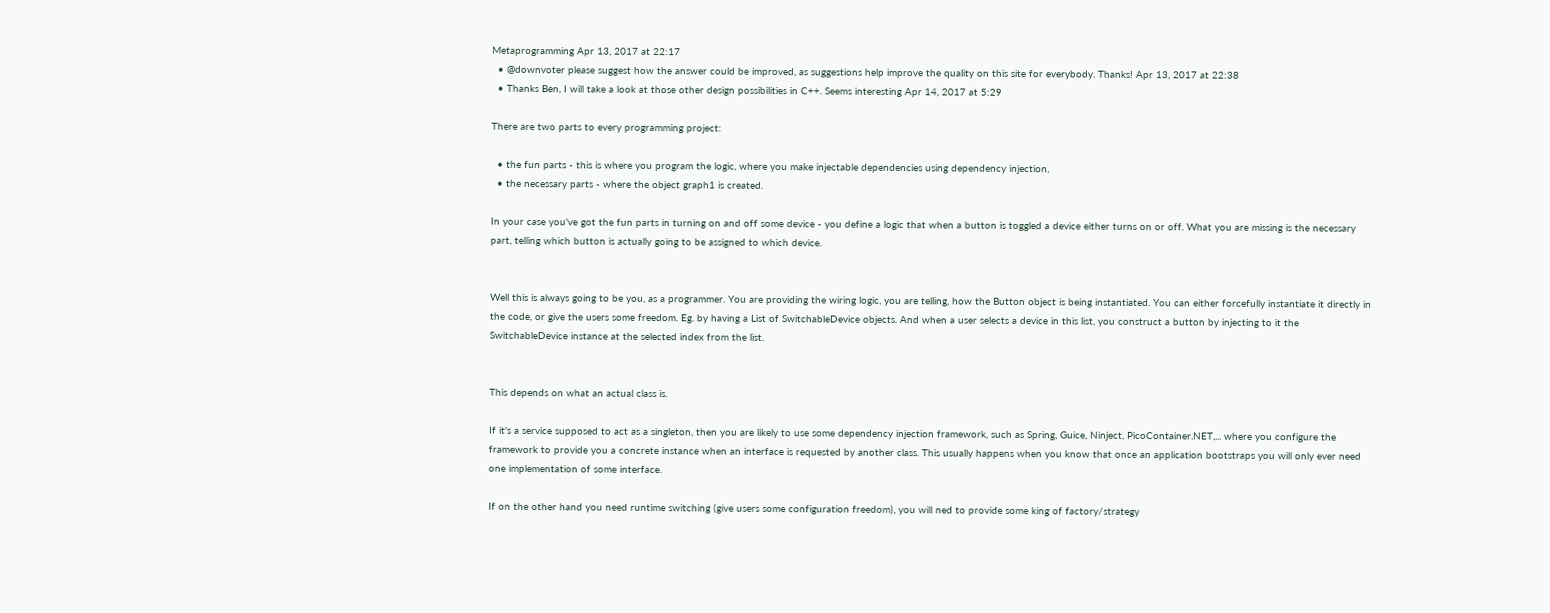Metaprogramming Apr 13, 2017 at 22:17
  • @downvoter please suggest how the answer could be improved, as suggestions help improve the quality on this site for everybody. Thanks! Apr 13, 2017 at 22:38
  • Thanks Ben, I will take a look at those other design possibilities in C++. Seems interesting Apr 14, 2017 at 5:29

There are two parts to every programming project:

  • the fun parts - this is where you program the logic, where you make injectable dependencies using dependency injection,
  • the necessary parts - where the object graph1 is created.

In your case you've got the fun parts in turning on and off some device - you define a logic that when a button is toggled a device either turns on or off. What you are missing is the necessary part, telling which button is actually going to be assigned to which device.


Well this is always going to be you, as a programmer. You are providing the wiring logic, you are telling, how the Button object is being instantiated. You can either forcefully instantiate it directly in the code, or give the users some freedom. Eg. by having a List of SwitchableDevice objects. And when a user selects a device in this list, you construct a button by injecting to it the SwitchableDevice instance at the selected index from the list.


This depends on what an actual class is.

If it's a service supposed to act as a singleton, then you are likely to use some dependency injection framework, such as Spring, Guice, Ninject, PicoContainer.NET,... where you configure the framework to provide you a concrete instance when an interface is requested by another class. This usually happens when you know that once an application bootstraps you will only ever need one implementation of some interface.

If on the other hand you need runtime switching (give users some configuration freedom), you will ned to provide some king of factory/strategy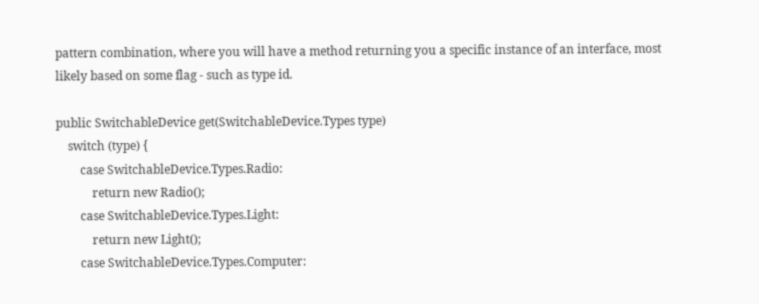pattern combination, where you will have a method returning you a specific instance of an interface, most likely based on some flag - such as type id.

public SwitchableDevice get(SwitchableDevice.Types type)
    switch (type) {
        case SwitchableDevice.Types.Radio:
            return new Radio();
        case SwitchableDevice.Types.Light:
            return new Light();
        case SwitchableDevice.Types.Computer: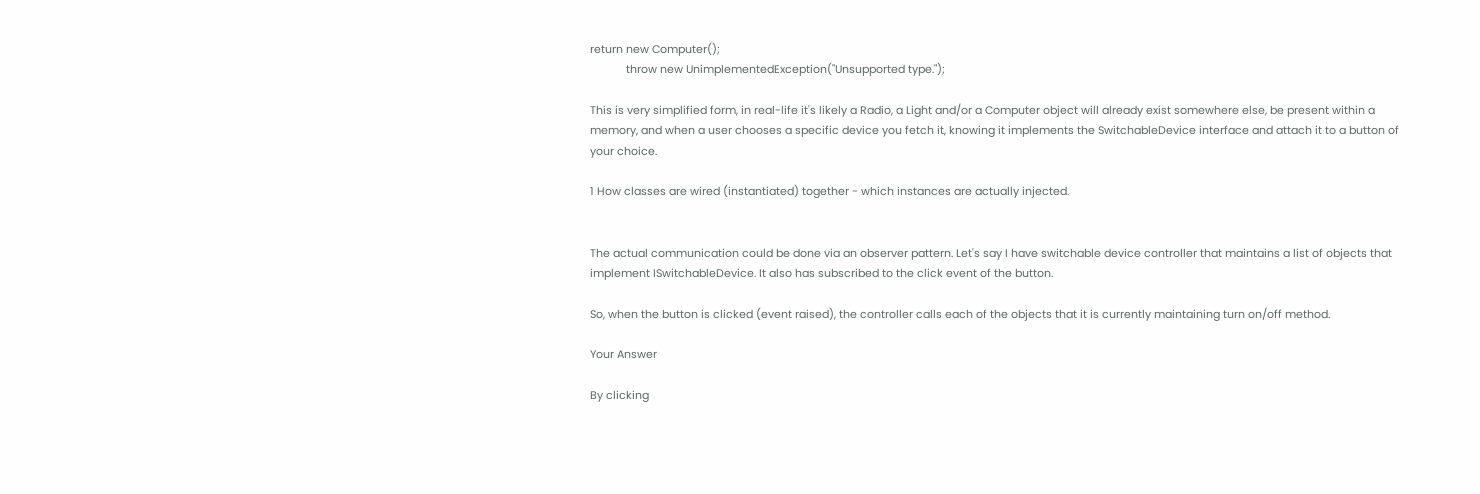return new Computer();
            throw new UnimplementedException("Unsupported type.");

This is very simplified form, in real-life it's likely a Radio, a Light and/or a Computer object will already exist somewhere else, be present within a memory, and when a user chooses a specific device you fetch it, knowing it implements the SwitchableDevice interface and attach it to a button of your choice.

1 How classes are wired (instantiated) together - which instances are actually injected.


The actual communication could be done via an observer pattern. Let's say I have switchable device controller that maintains a list of objects that implement ISwitchableDevice. It also has subscribed to the click event of the button.

So, when the button is clicked (event raised), the controller calls each of the objects that it is currently maintaining turn on/off method.

Your Answer

By clicking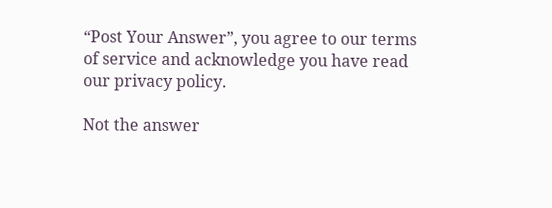“Post Your Answer”, you agree to our terms of service and acknowledge you have read our privacy policy.

Not the answer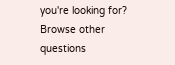you're looking for? Browse other questions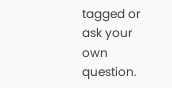tagged or ask your own question.